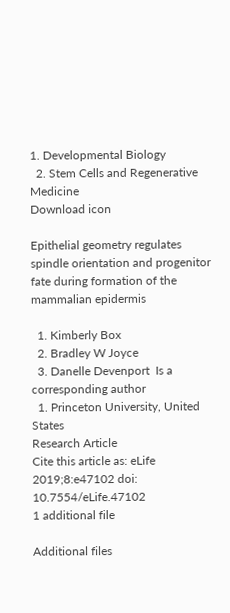1. Developmental Biology
  2. Stem Cells and Regenerative Medicine
Download icon

Epithelial geometry regulates spindle orientation and progenitor fate during formation of the mammalian epidermis

  1. Kimberly Box
  2. Bradley W Joyce
  3. Danelle Devenport  Is a corresponding author
  1. Princeton University, United States
Research Article
Cite this article as: eLife 2019;8:e47102 doi: 10.7554/eLife.47102
1 additional file

Additional files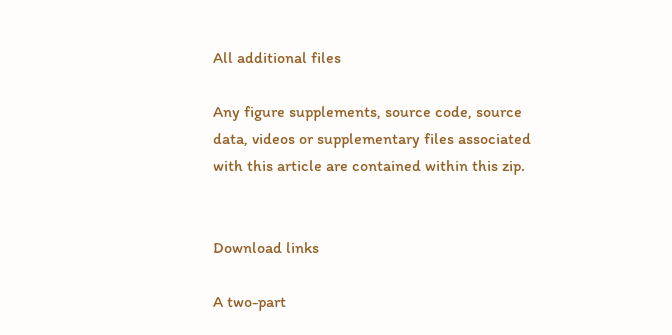All additional files

Any figure supplements, source code, source data, videos or supplementary files associated with this article are contained within this zip.


Download links

A two-part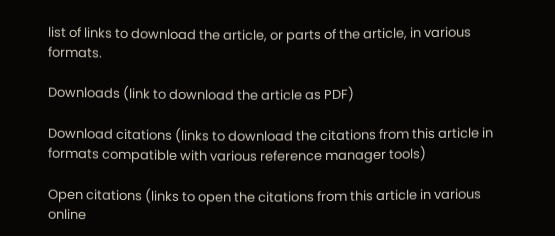list of links to download the article, or parts of the article, in various formats.

Downloads (link to download the article as PDF)

Download citations (links to download the citations from this article in formats compatible with various reference manager tools)

Open citations (links to open the citations from this article in various online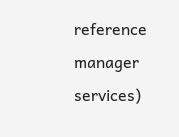reference manager services)